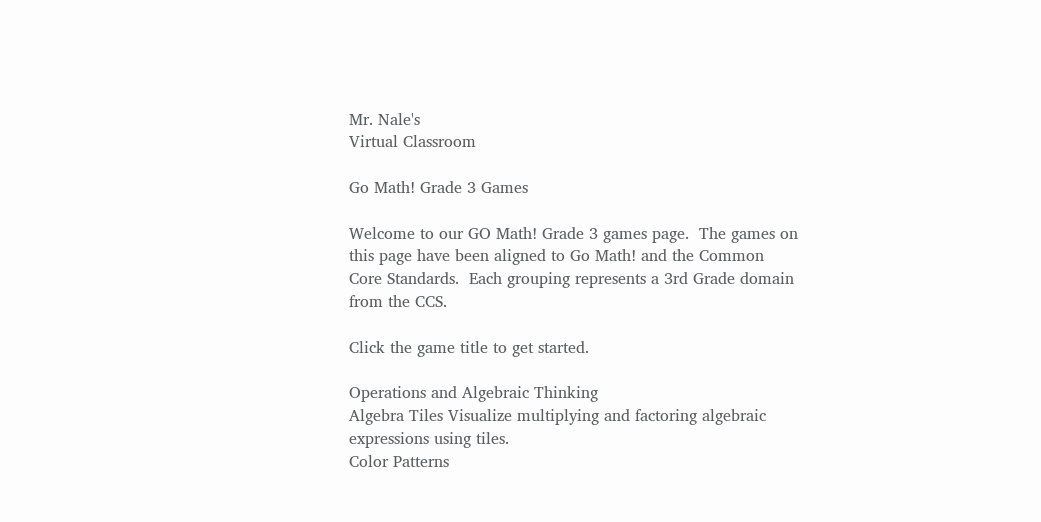Mr. Nale's
Virtual Classroom

Go Math! Grade 3 Games

Welcome to our GO Math! Grade 3 games page.  The games on this page have been aligned to Go Math! and the Common Core Standards.  Each grouping represents a 3rd Grade domain from the CCS.

Click the game title to get started.

Operations and Algebraic Thinking
Algebra Tiles Visualize multiplying and factoring algebraic expressions using tiles.
Color Patterns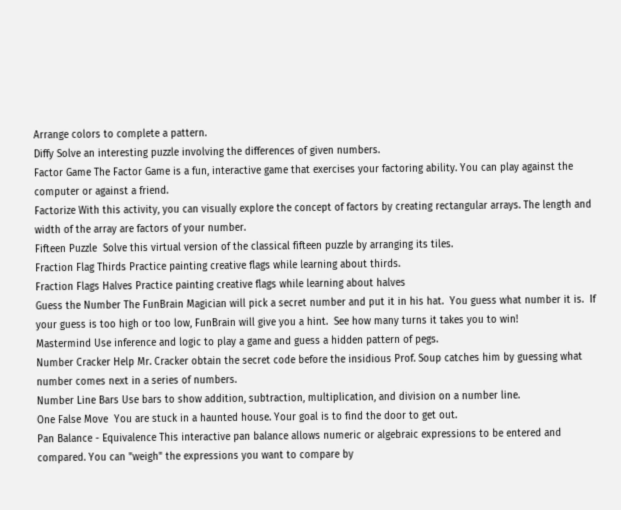Arrange colors to complete a pattern.
Diffy Solve an interesting puzzle involving the differences of given numbers.
Factor Game The Factor Game is a fun, interactive game that exercises your factoring ability. You can play against the computer or against a friend.
Factorize With this activity, you can visually explore the concept of factors by creating rectangular arrays. The length and width of the array are factors of your number.
Fifteen Puzzle  Solve this virtual version of the classical fifteen puzzle by arranging its tiles.
Fraction Flag Thirds Practice painting creative flags while learning about thirds.
Fraction Flags Halves Practice painting creative flags while learning about halves
Guess the Number The FunBrain Magician will pick a secret number and put it in his hat.  You guess what number it is.  If your guess is too high or too low, FunBrain will give you a hint.  See how many turns it takes you to win!
Mastermind Use inference and logic to play a game and guess a hidden pattern of pegs.
Number Cracker Help Mr. Cracker obtain the secret code before the insidious Prof. Soup catches him by guessing what number comes next in a series of numbers.
Number Line Bars Use bars to show addition, subtraction, multiplication, and division on a number line.
One False Move  You are stuck in a haunted house. Your goal is to find the door to get out.
Pan Balance - Equivalence This interactive pan balance allows numeric or algebraic expressions to be entered and compared. You can "weigh" the expressions you want to compare by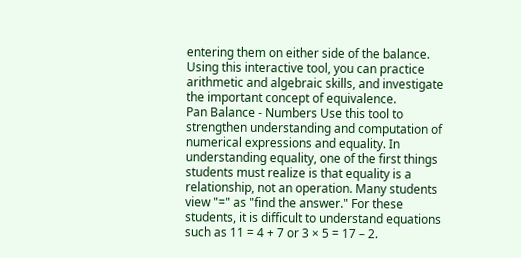entering them on either side of the balance. Using this interactive tool, you can practice arithmetic and algebraic skills, and investigate the important concept of equivalence.
Pan Balance - Numbers Use this tool to strengthen understanding and computation of numerical expressions and equality. In understanding equality, one of the first things students must realize is that equality is a relationship, not an operation. Many students view "=" as "find the answer." For these students, it is difficult to understand equations such as 11 = 4 + 7 or 3 × 5 = 17 – 2.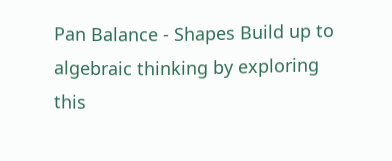Pan Balance - Shapes Build up to algebraic thinking by exploring this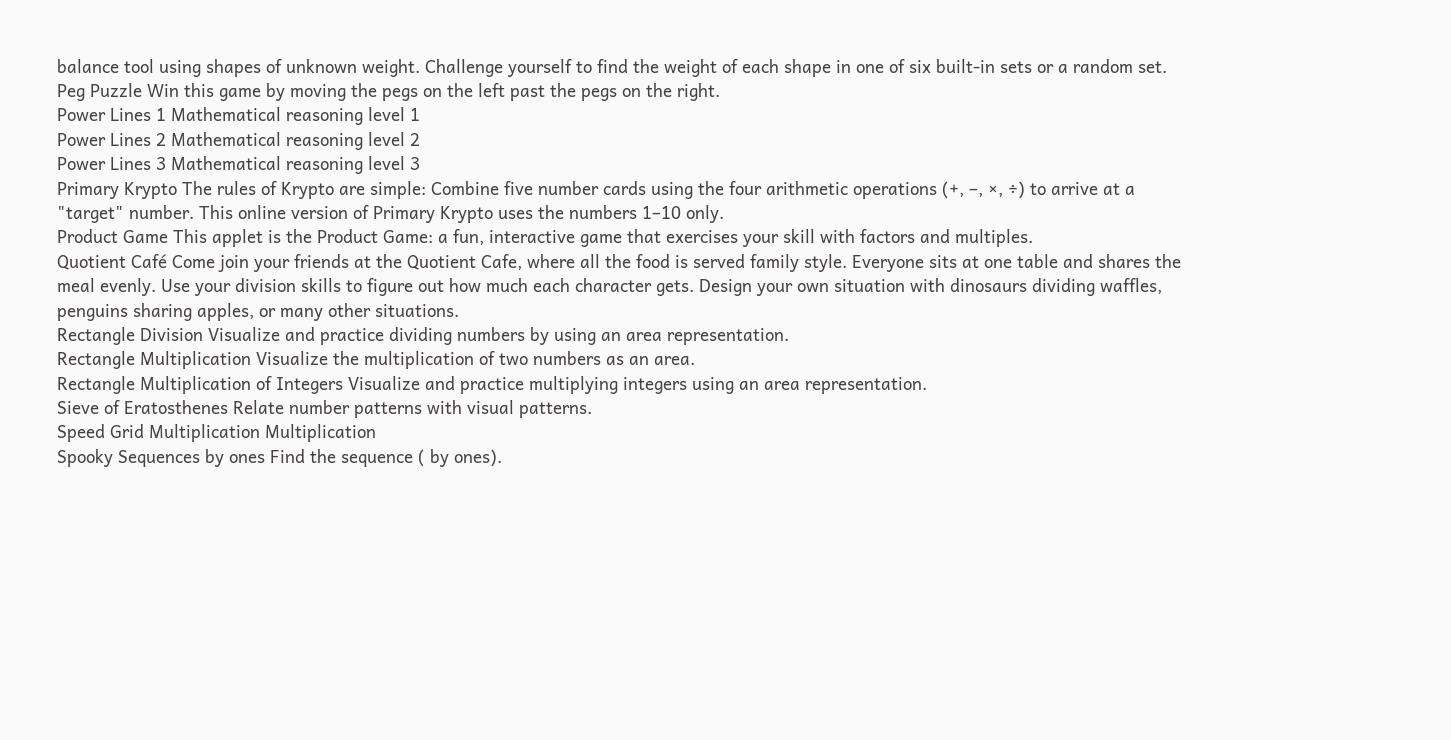balance tool using shapes of unknown weight. Challenge yourself to find the weight of each shape in one of six built-in sets or a random set.
Peg Puzzle Win this game by moving the pegs on the left past the pegs on the right.
Power Lines 1 Mathematical reasoning level 1
Power Lines 2 Mathematical reasoning level 2
Power Lines 3 Mathematical reasoning level 3
Primary Krypto The rules of Krypto are simple: Combine five number cards using the four arithmetic operations (+, –, ×, ÷) to arrive at a "target" number. This online version of Primary Krypto uses the numbers 1–10 only.
Product Game This applet is the Product Game: a fun, interactive game that exercises your skill with factors and multiples.
Quotient Café Come join your friends at the Quotient Cafe, where all the food is served family style. Everyone sits at one table and shares the meal evenly. Use your division skills to figure out how much each character gets. Design your own situation with dinosaurs dividing waffles, penguins sharing apples, or many other situations.
Rectangle Division Visualize and practice dividing numbers by using an area representation.
Rectangle Multiplication Visualize the multiplication of two numbers as an area.
Rectangle Multiplication of Integers Visualize and practice multiplying integers using an area representation.
Sieve of Eratosthenes Relate number patterns with visual patterns.
Speed Grid Multiplication Multiplication
Spooky Sequences by ones Find the sequence ( by ones).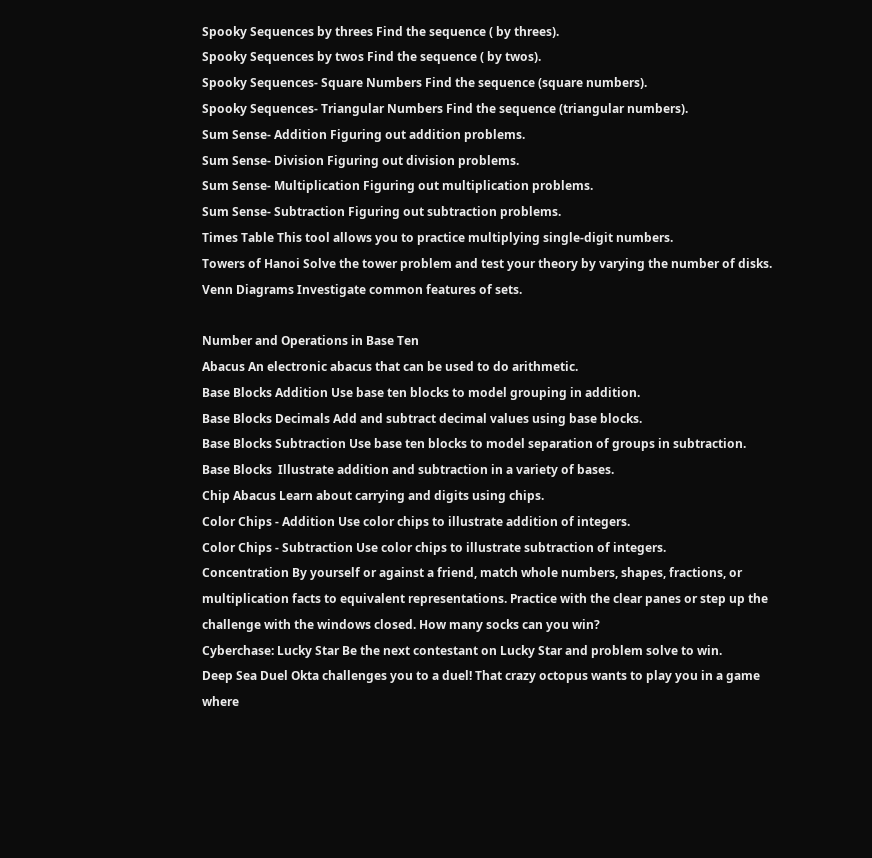Spooky Sequences by threes Find the sequence ( by threes).
Spooky Sequences by twos Find the sequence ( by twos).
Spooky Sequences- Square Numbers Find the sequence (square numbers).
Spooky Sequences- Triangular Numbers Find the sequence (triangular numbers).
Sum Sense- Addition Figuring out addition problems.
Sum Sense- Division Figuring out division problems.
Sum Sense- Multiplication Figuring out multiplication problems.
Sum Sense- Subtraction Figuring out subtraction problems.
Times Table This tool allows you to practice multiplying single-digit numbers.
Towers of Hanoi Solve the tower problem and test your theory by varying the number of disks.
Venn Diagrams Investigate common features of sets.

Number and Operations in Base Ten
Abacus An electronic abacus that can be used to do arithmetic.
Base Blocks Addition Use base ten blocks to model grouping in addition.
Base Blocks Decimals Add and subtract decimal values using base blocks.
Base Blocks Subtraction Use base ten blocks to model separation of groups in subtraction.
Base Blocks  Illustrate addition and subtraction in a variety of bases.
Chip Abacus Learn about carrying and digits using chips.
Color Chips - Addition Use color chips to illustrate addition of integers.
Color Chips - Subtraction Use color chips to illustrate subtraction of integers.
Concentration By yourself or against a friend, match whole numbers, shapes, fractions, or multiplication facts to equivalent representations. Practice with the clear panes or step up the challenge with the windows closed. How many socks can you win?
Cyberchase: Lucky Star Be the next contestant on Lucky Star and problem solve to win.
Deep Sea Duel Okta challenges you to a duel! That crazy octopus wants to play you in a game where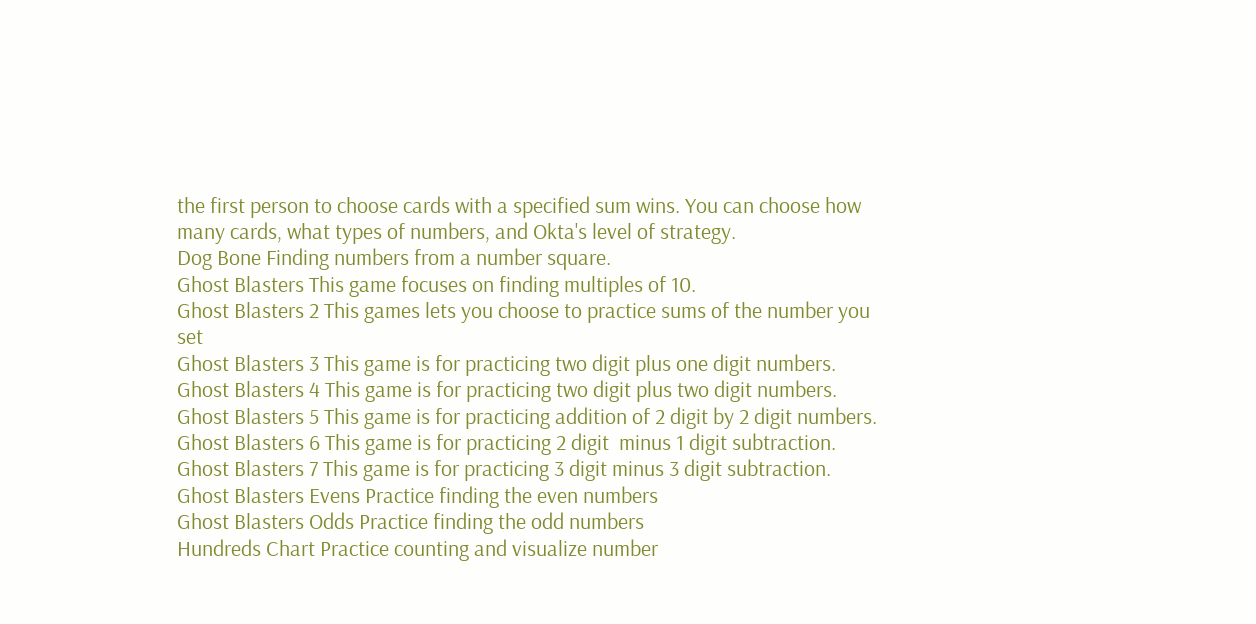the first person to choose cards with a specified sum wins. You can choose how many cards, what types of numbers, and Okta's level of strategy.
Dog Bone Finding numbers from a number square.
Ghost Blasters This game focuses on finding multiples of 10.
Ghost Blasters 2 This games lets you choose to practice sums of the number you set
Ghost Blasters 3 This game is for practicing two digit plus one digit numbers.
Ghost Blasters 4 This game is for practicing two digit plus two digit numbers.
Ghost Blasters 5 This game is for practicing addition of 2 digit by 2 digit numbers.
Ghost Blasters 6 This game is for practicing 2 digit  minus 1 digit subtraction.
Ghost Blasters 7 This game is for practicing 3 digit minus 3 digit subtraction.
Ghost Blasters Evens Practice finding the even numbers
Ghost Blasters Odds Practice finding the odd numbers
Hundreds Chart Practice counting and visualize number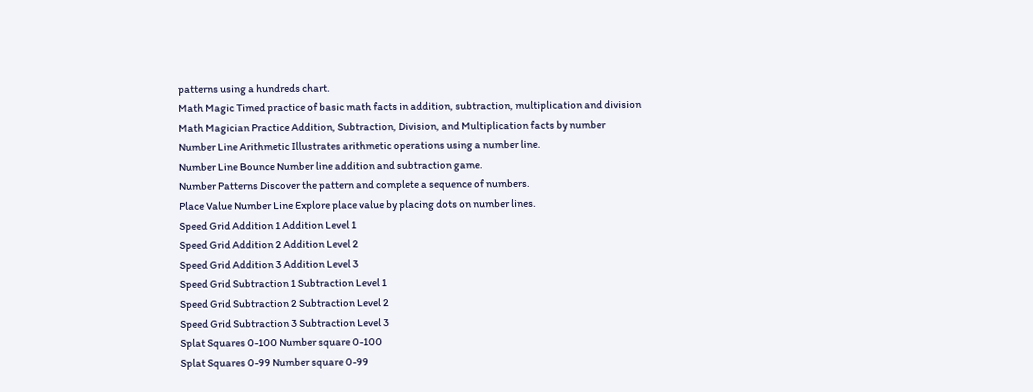patterns using a hundreds chart.
Math Magic Timed practice of basic math facts in addition, subtraction, multiplication and division
Math Magician Practice Addition, Subtraction, Division, and Multiplication facts by number
Number Line Arithmetic Illustrates arithmetic operations using a number line.
Number Line Bounce Number line addition and subtraction game.
Number Patterns Discover the pattern and complete a sequence of numbers.
Place Value Number Line Explore place value by placing dots on number lines.
Speed Grid Addition 1 Addition Level 1
Speed Grid Addition 2 Addition Level 2
Speed Grid Addition 3 Addition Level 3
Speed Grid Subtraction 1 Subtraction Level 1
Speed Grid Subtraction 2 Subtraction Level 2
Speed Grid Subtraction 3 Subtraction Level 3
Splat Squares 0-100 Number square 0-100
Splat Squares 0-99 Number square 0-99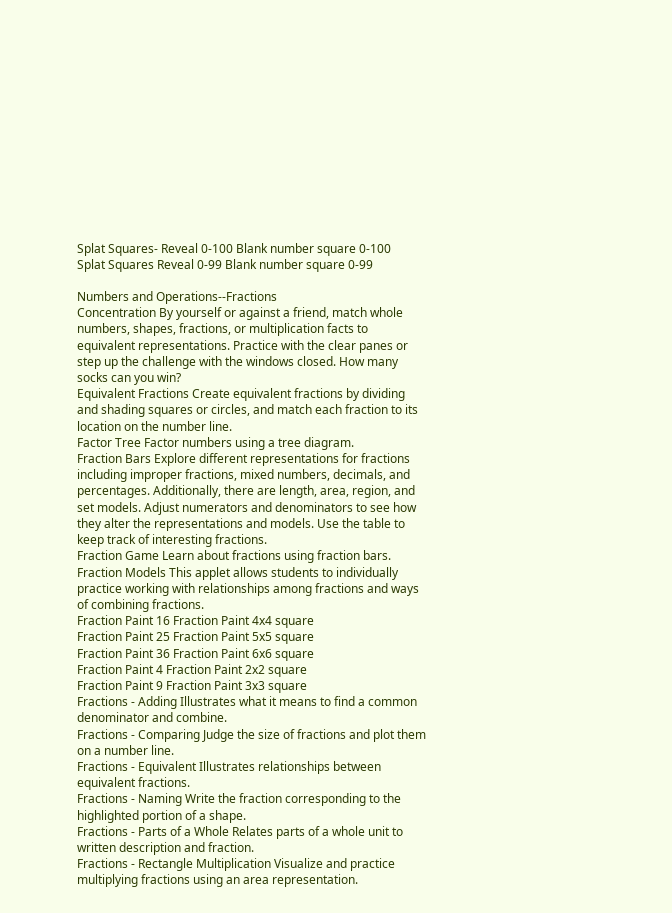Splat Squares- Reveal 0-100 Blank number square 0-100
Splat Squares Reveal 0-99 Blank number square 0-99

Numbers and Operations--Fractions
Concentration By yourself or against a friend, match whole numbers, shapes, fractions, or multiplication facts to equivalent representations. Practice with the clear panes or step up the challenge with the windows closed. How many socks can you win?
Equivalent Fractions Create equivalent fractions by dividing and shading squares or circles, and match each fraction to its location on the number line.
Factor Tree Factor numbers using a tree diagram.
Fraction Bars Explore different representations for fractions including improper fractions, mixed numbers, decimals, and percentages. Additionally, there are length, area, region, and set models. Adjust numerators and denominators to see how they alter the representations and models. Use the table to keep track of interesting fractions.
Fraction Game Learn about fractions using fraction bars.
Fraction Models This applet allows students to individually practice working with relationships among fractions and ways of combining fractions.
Fraction Paint 16 Fraction Paint 4x4 square
Fraction Paint 25 Fraction Paint 5x5 square
Fraction Paint 36 Fraction Paint 6x6 square
Fraction Paint 4 Fraction Paint 2x2 square
Fraction Paint 9 Fraction Paint 3x3 square
Fractions - Adding Illustrates what it means to find a common denominator and combine.
Fractions - Comparing Judge the size of fractions and plot them on a number line.
Fractions - Equivalent Illustrates relationships between equivalent fractions.
Fractions - Naming Write the fraction corresponding to the highlighted portion of a shape.
Fractions - Parts of a Whole Relates parts of a whole unit to written description and fraction.
Fractions - Rectangle Multiplication Visualize and practice multiplying fractions using an area representation.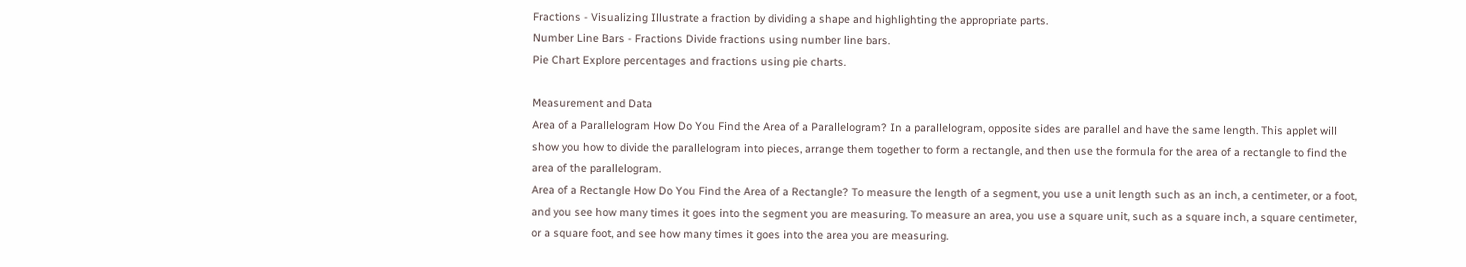Fractions - Visualizing Illustrate a fraction by dividing a shape and highlighting the appropriate parts.
Number Line Bars - Fractions Divide fractions using number line bars.
Pie Chart Explore percentages and fractions using pie charts.

Measurement and Data
Area of a Parallelogram How Do You Find the Area of a Parallelogram? In a parallelogram, opposite sides are parallel and have the same length. This applet will show you how to divide the parallelogram into pieces, arrange them together to form a rectangle, and then use the formula for the area of a rectangle to find the area of the parallelogram.
Area of a Rectangle How Do You Find the Area of a Rectangle? To measure the length of a segment, you use a unit length such as an inch, a centimeter, or a foot, and you see how many times it goes into the segment you are measuring. To measure an area, you use a square unit, such as a square inch, a square centimeter, or a square foot, and see how many times it goes into the area you are measuring.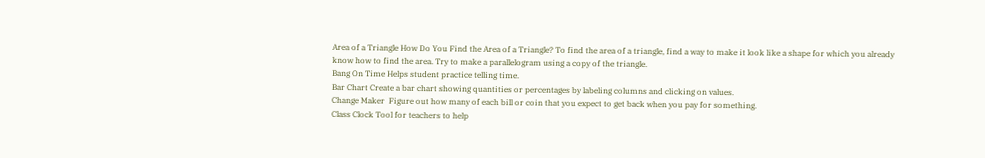Area of a Triangle How Do You Find the Area of a Triangle? To find the area of a triangle, find a way to make it look like a shape for which you already know how to find the area. Try to make a parallelogram using a copy of the triangle.
Bang On Time Helps student practice telling time.
Bar Chart Create a bar chart showing quantities or percentages by labeling columns and clicking on values.
Change Maker  Figure out how many of each bill or coin that you expect to get back when you pay for something.
Class Clock Tool for teachers to help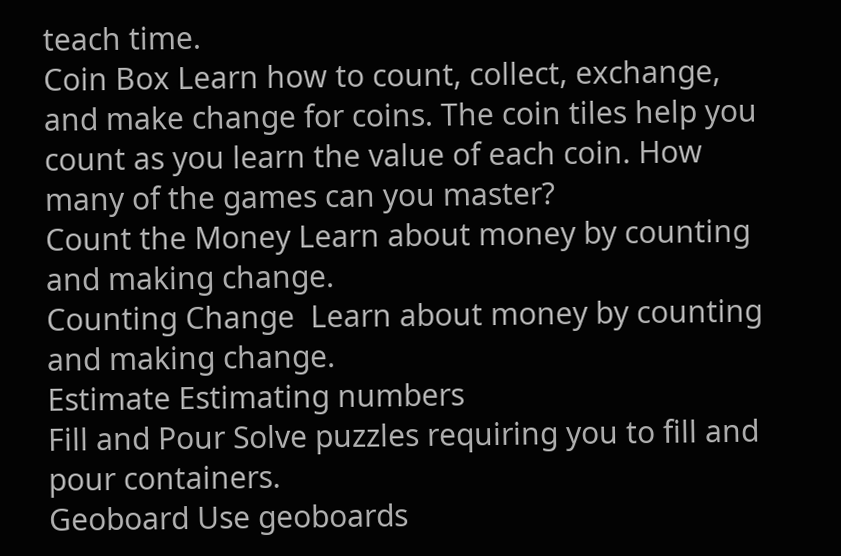teach time.
Coin Box Learn how to count, collect, exchange, and make change for coins. The coin tiles help you count as you learn the value of each coin. How many of the games can you master?
Count the Money Learn about money by counting and making change.
Counting Change  Learn about money by counting and making change.
Estimate Estimating numbers
Fill and Pour Solve puzzles requiring you to fill and pour containers.
Geoboard Use geoboards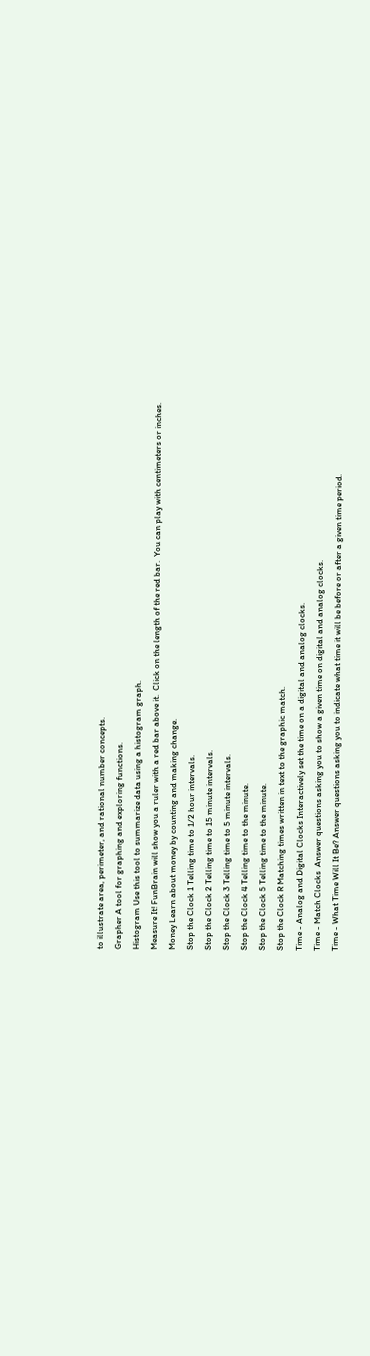to illustrate area, perimeter, and rational number concepts.
Grapher A tool for graphing and exploring functions.
Histogram Use this tool to summarize data using a histogram graph.
Measure It! FunBrain will show you a ruler with a red bar above it.  Click on the length of the red bar.  You can play with centimeters or inches.
Money Learn about money by counting and making change.
Stop the Clock 1 Telling time to 1/2 hour intervals.
Stop the Clock 2 Telling time to 15 minute intervals.
Stop the Clock 3 Telling time to 5 minute intervals.
Stop the Clock 4 Telling time to the minute.
Stop the Clock 5 Telling time to the minute.
Stop the Clock R Matching times written in text to the graphic match.
Time - Analog and Digital Clocks Interactively set the time on a digital and analog clocks.
Time - Match Clocks  Answer questions asking you to show a given time on digital and analog clocks.
Time - What Time Will It Be? Answer questions asking you to indicate what time it will be before or after a given time period.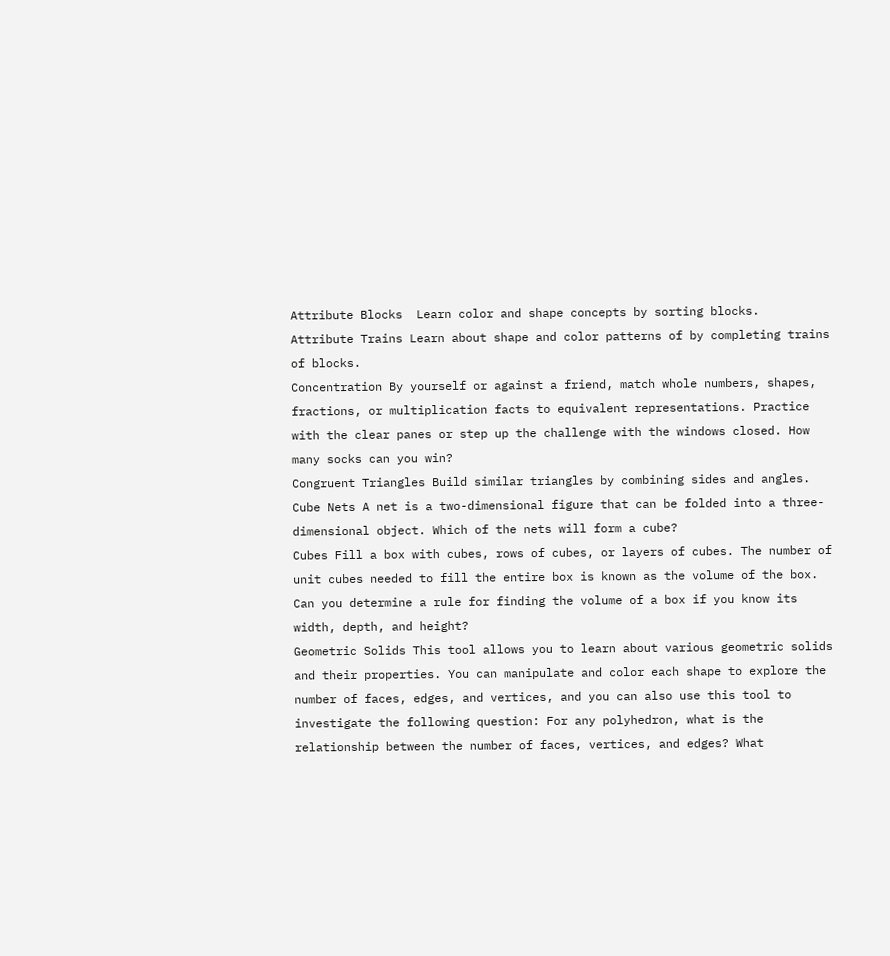Attribute Blocks  Learn color and shape concepts by sorting blocks.
Attribute Trains Learn about shape and color patterns of by completing trains of blocks.
Concentration By yourself or against a friend, match whole numbers, shapes, fractions, or multiplication facts to equivalent representations. Practice with the clear panes or step up the challenge with the windows closed. How many socks can you win?
Congruent Triangles Build similar triangles by combining sides and angles.
Cube Nets A net is a two-dimensional figure that can be folded into a three-dimensional object. Which of the nets will form a cube?
Cubes Fill a box with cubes, rows of cubes, or layers of cubes. The number of unit cubes needed to fill the entire box is known as the volume of the box. Can you determine a rule for finding the volume of a box if you know its width, depth, and height?
Geometric Solids This tool allows you to learn about various geometric solids and their properties. You can manipulate and color each shape to explore the number of faces, edges, and vertices, and you can also use this tool to investigate the following question: For any polyhedron, what is the relationship between the number of faces, vertices, and edges? What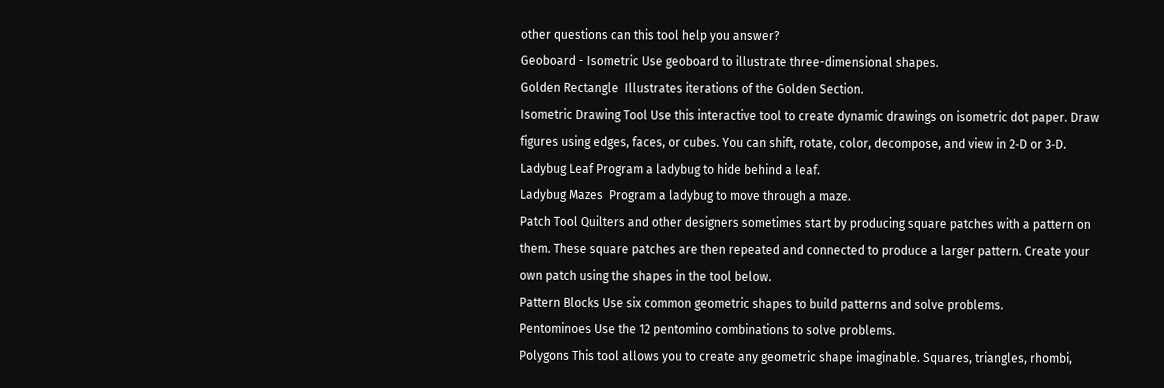other questions can this tool help you answer?
Geoboard - Isometric Use geoboard to illustrate three-dimensional shapes.
Golden Rectangle  Illustrates iterations of the Golden Section.
Isometric Drawing Tool Use this interactive tool to create dynamic drawings on isometric dot paper. Draw figures using edges, faces, or cubes. You can shift, rotate, color, decompose, and view in 2‑D or 3‑D.
Ladybug Leaf Program a ladybug to hide behind a leaf.
Ladybug Mazes  Program a ladybug to move through a maze.
Patch Tool Quilters and other designers sometimes start by producing square patches with a pattern on them. These square patches are then repeated and connected to produce a larger pattern. Create your own patch using the shapes in the tool below.
Pattern Blocks Use six common geometric shapes to build patterns and solve problems.
Pentominoes Use the 12 pentomino combinations to solve problems.
Polygons This tool allows you to create any geometric shape imaginable. Squares, triangles, rhombi,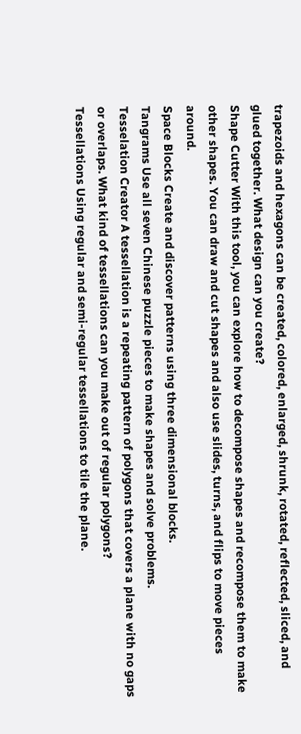trapezoids and hexagons can be created, colored, enlarged, shrunk, rotated, reflected, sliced, and glued together. What design can you create?
Shape Cutter With this tool, you can explore how to decompose shapes and recompose them to make other shapes. You can draw and cut shapes and also use slides, turns, and flips to move pieces around.
Space Blocks Create and discover patterns using three dimensional blocks.
Tangrams Use all seven Chinese puzzle pieces to make shapes and solve problems.
Tesselation Creator A tessellation is a repeating pattern of polygons that covers a plane with no gaps or overlaps. What kind of tessellations can you make out of regular polygons?
Tessellations Using regular and semi-regular tessellations to tile the plane.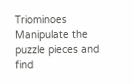Triominoes Manipulate the puzzle pieces and find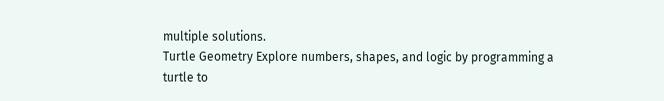multiple solutions.
Turtle Geometry Explore numbers, shapes, and logic by programming a turtle to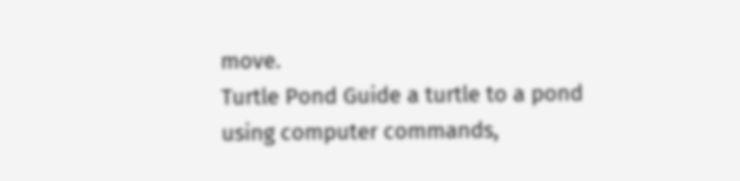move.
Turtle Pond Guide a turtle to a pond using computer commands,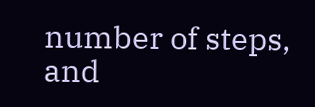number of steps, and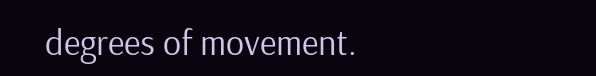degrees of movement.